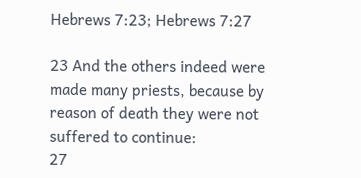Hebrews 7:23; Hebrews 7:27

23 And the others indeed were made many priests, because by reason of death they were not suffered to continue:
27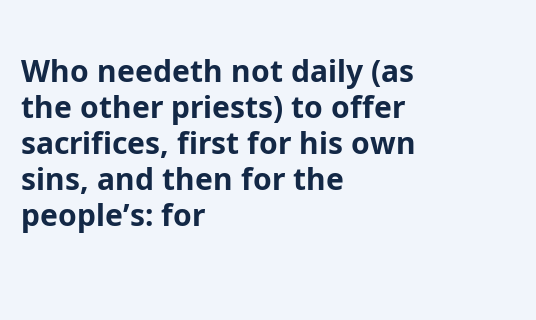Who needeth not daily (as the other priests) to offer sacrifices, first for his own sins, and then for the people’s: for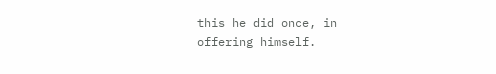this he did once, in offering himself.